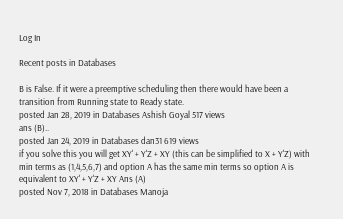Log In

Recent posts in Databases

B is False. If it were a preemptive scheduling then there would have been a transition from Running state to Ready state.
posted Jan 28, 2019 in Databases Ashish Goyal 517 views
ans (B)..
posted Jan 24, 2019 in Databases dan31 619 views
if you solve this you will get XY' + Y'Z + XY (this can be simplified to X + Y'Z) with min terms as (1,4,5,6,7) and option A has the same min terms so option A is equivalent to XY' + Y'Z + XY Ans (A)
posted Nov 7, 2018 in Databases Manoja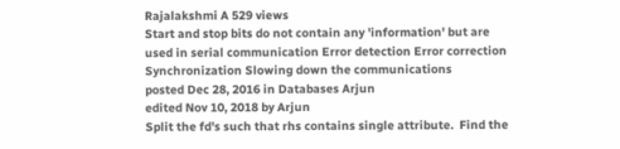Rajalakshmi A 529 views
Start and stop bits do not contain any 'information' but are used in serial communication Error detection Error correction Synchronization Slowing down the communications
posted Dec 28, 2016 in Databases Arjun
edited Nov 10, 2018 by Arjun
Split the fd's such that rhs contains single attribute.  Find the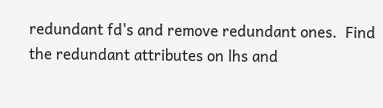redundant fd's and remove redundant ones.  Find the redundant attributes on lhs and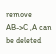remove AB->C ,A can be deleted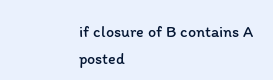if closure of B contains A
posted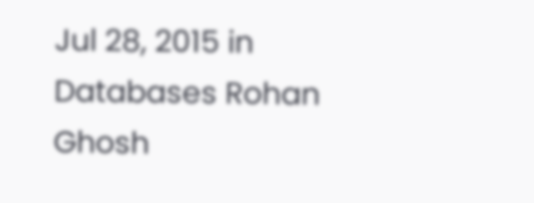Jul 28, 2015 in Databases Rohan Ghosh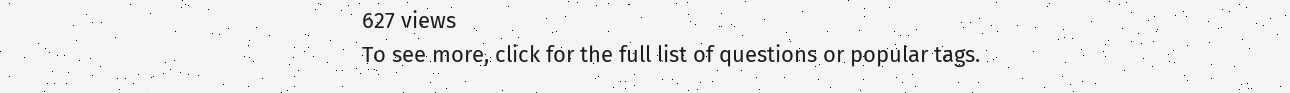627 views
To see more, click for the full list of questions or popular tags.